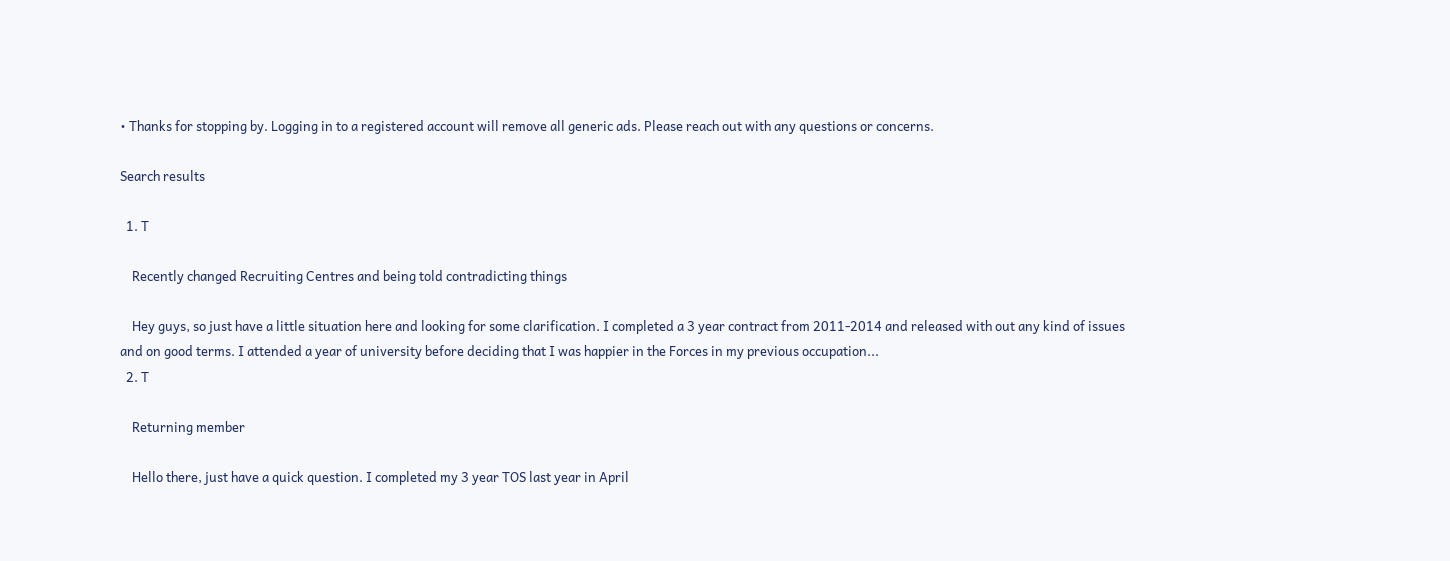• Thanks for stopping by. Logging in to a registered account will remove all generic ads. Please reach out with any questions or concerns.

Search results

  1. T

    Recently changed Recruiting Centres and being told contradicting things

    Hey guys, so just have a little situation here and looking for some clarification. I completed a 3 year contract from 2011-2014 and released with out any kind of issues and on good terms. I attended a year of university before deciding that I was happier in the Forces in my previous occupation...
  2. T

    Returning member

    Hello there, just have a quick question. I completed my 3 year TOS last year in April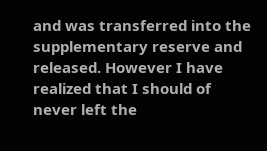and was transferred into the supplementary reserve and released. However I have realized that I should of never left the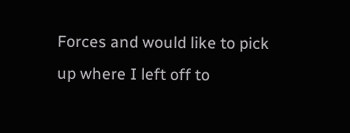Forces and would like to pick up where I left off to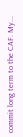commit long term to the CAF. My...